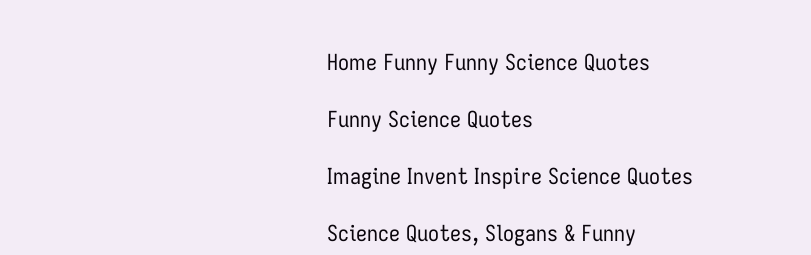Home Funny Funny Science Quotes

Funny Science Quotes

Imagine Invent Inspire Science Quotes

Science Quotes, Slogans & Funny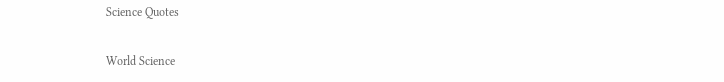Science Quotes

World Science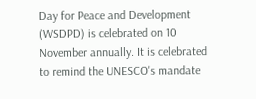Day for Peace and Development (WSDPD) is celebrated on 10 November annually. It is celebrated to remind the UNESCO's mandate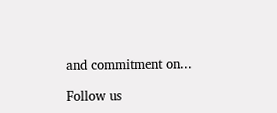and commitment on...

Follow us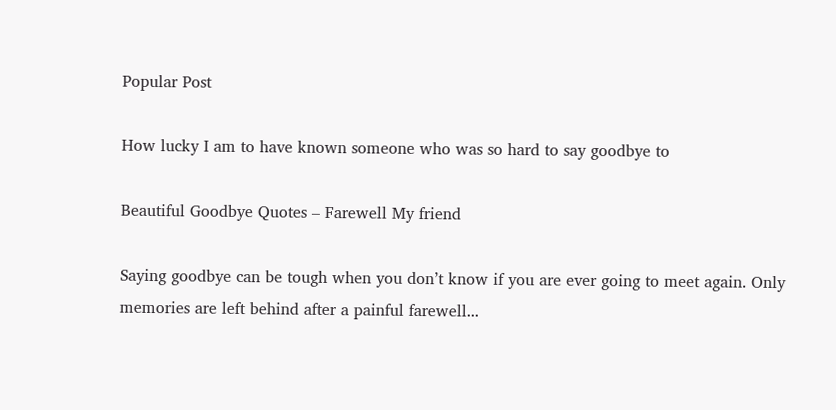Popular Post

How lucky I am to have known someone who was so hard to say goodbye to

Beautiful Goodbye Quotes – Farewell My friend

Saying goodbye can be tough when you don’t know if you are ever going to meet again. Only memories are left behind after a painful farewell...